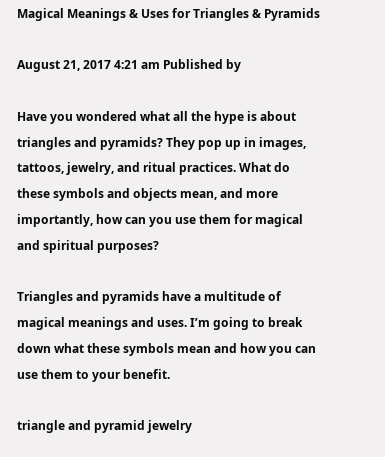Magical Meanings & Uses for Triangles & Pyramids

August 21, 2017 4:21 am Published by

Have you wondered what all the hype is about triangles and pyramids? They pop up in images, tattoos, jewelry, and ritual practices. What do these symbols and objects mean, and more importantly, how can you use them for magical and spiritual purposes?

Triangles and pyramids have a multitude of magical meanings and uses. I’m going to break down what these symbols mean and how you can use them to your benefit.

triangle and pyramid jewelry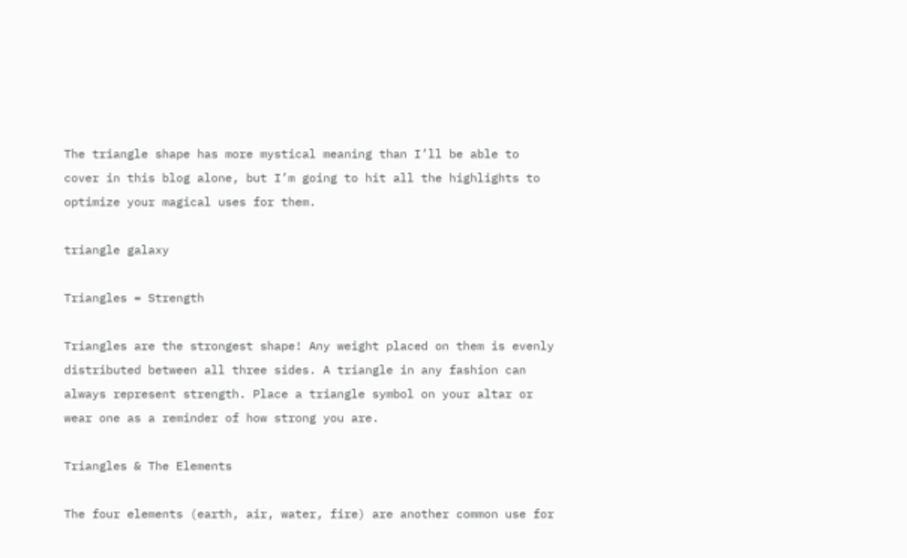The triangle shape has more mystical meaning than I’ll be able to cover in this blog alone, but I’m going to hit all the highlights to optimize your magical uses for them.

triangle galaxy

Triangles = Strength

Triangles are the strongest shape! Any weight placed on them is evenly distributed between all three sides. A triangle in any fashion can always represent strength. Place a triangle symbol on your altar or wear one as a reminder of how strong you are.

Triangles & The Elements

The four elements (earth, air, water, fire) are another common use for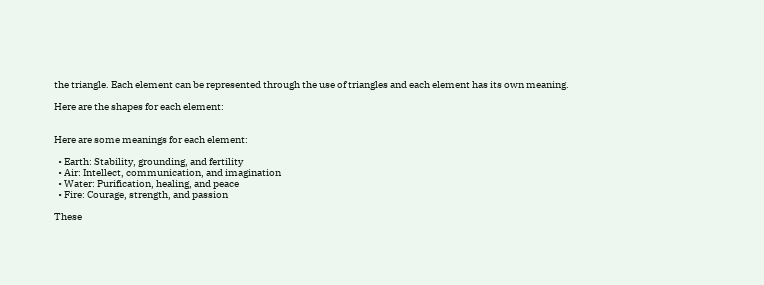the triangle. Each element can be represented through the use of triangles and each element has its own meaning.

Here are the shapes for each element:


Here are some meanings for each element:

  • Earth: Stability, grounding, and fertility
  • Air: Intellect, communication, and imagination
  • Water: Purification, healing, and peace
  • Fire: Courage, strength, and passion

These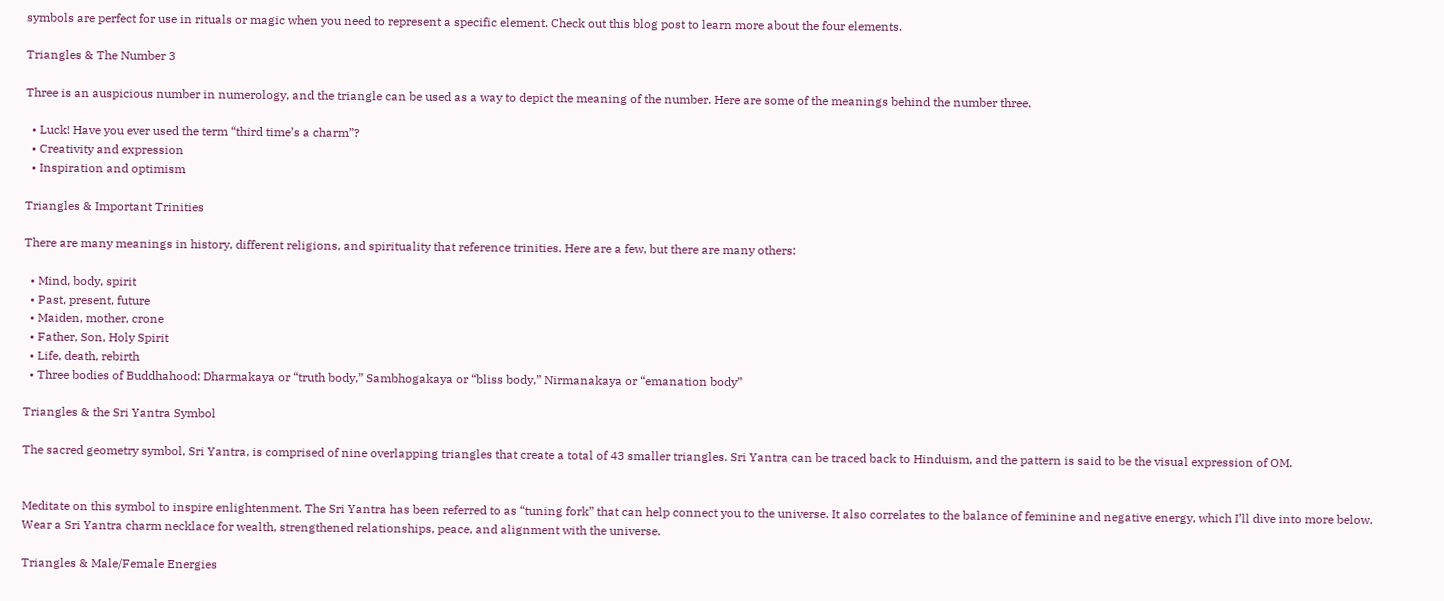symbols are perfect for use in rituals or magic when you need to represent a specific element. Check out this blog post to learn more about the four elements.

Triangles & The Number 3

Three is an auspicious number in numerology, and the triangle can be used as a way to depict the meaning of the number. Here are some of the meanings behind the number three.

  • Luck! Have you ever used the term “third time’s a charm”?
  • Creativity and expression
  • Inspiration and optimism

Triangles & Important Trinities

There are many meanings in history, different religions, and spirituality that reference trinities. Here are a few, but there are many others:

  • Mind, body, spirit
  • Past, present, future
  • Maiden, mother, crone
  • Father, Son, Holy Spirit
  • Life, death, rebirth
  • Three bodies of Buddhahood: Dharmakaya or “truth body,” Sambhogakaya or “bliss body,” Nirmanakaya or “emanation body”

Triangles & the Sri Yantra Symbol

The sacred geometry symbol, Sri Yantra, is comprised of nine overlapping triangles that create a total of 43 smaller triangles. Sri Yantra can be traced back to Hinduism, and the pattern is said to be the visual expression of OM.


Meditate on this symbol to inspire enlightenment. The Sri Yantra has been referred to as “tuning fork” that can help connect you to the universe. It also correlates to the balance of feminine and negative energy, which I’ll dive into more below. Wear a Sri Yantra charm necklace for wealth, strengthened relationships, peace, and alignment with the universe.

Triangles & Male/Female Energies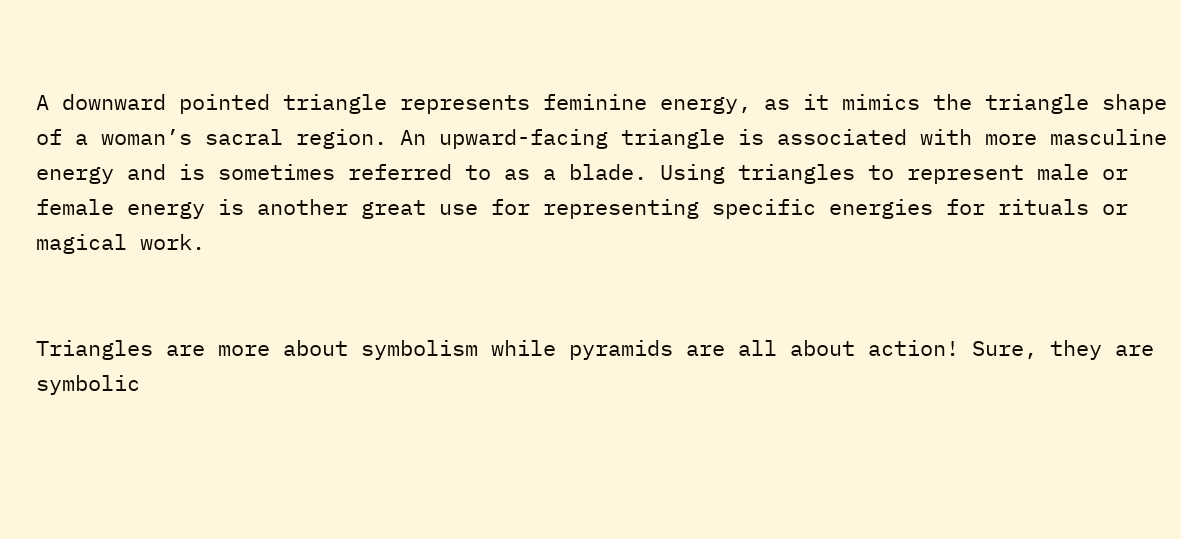A downward pointed triangle represents feminine energy, as it mimics the triangle shape of a woman’s sacral region. An upward-facing triangle is associated with more masculine energy and is sometimes referred to as a blade. Using triangles to represent male or female energy is another great use for representing specific energies for rituals or magical work.


Triangles are more about symbolism while pyramids are all about action! Sure, they are symbolic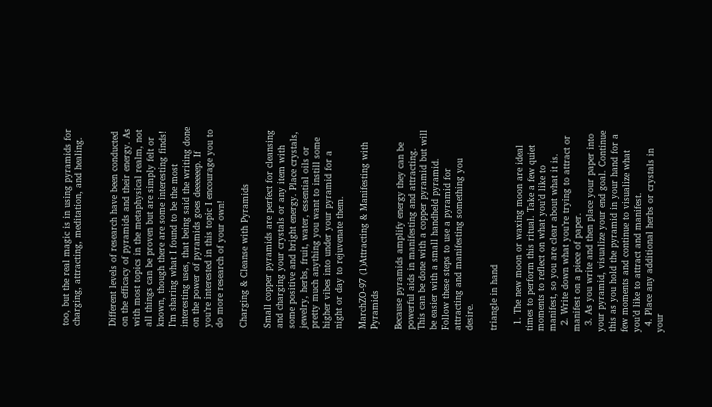too, but the real magic is in using pyramids for charging, attracting, meditation, and healing.


Different levels of research have been conducted on the efficacy of pyramids and their energy. As with most topics in the metaphysical realm, not all things can be proven but are simply felt or known, though there are some interesting finds! I’m sharing what I found to be the most interesting uses, that being said the writing done on the power of pyramids goes deeeeeep. If you’re interested in this topic I encourage you to do more research of your own!

Charging & Cleanse with Pyramids

Small copper pyramids are perfect for cleansing and charging your crystals or any item with some positive and bright energy. Place crystals, jewelry, herbs, fruit, water, essential oils or pretty much anything you want to instill some higher vibes into under your pyramid for a night or day to rejuvenate them.

MarchZO-97 (1)Attracting & Manifesting with Pyramids

Because pyramids amplify energy they can be powerful aids in manifesting and attracting. This can be done with a copper pyramid but will be easier with a small handheld pyramid. Follow these steps to use a pyramid for attracting and manifesting something you desire.

triangle in hand

  1. The new moon or waxing moon are ideal times to perform this ritual. Take a few quiet moments to reflect on what you’d like to manifest, so you are clear about what it is.
  2. Write down what you’re trying to attract or manifest on a piece of paper.
  3. As you write and then place your paper into your pyramid, visualize your end goal. Continue this as you hold the pyramid in your hand for a few moments and continue to visualize what you’d like to attract and manifest.
  4. Place any additional herbs or crystals in your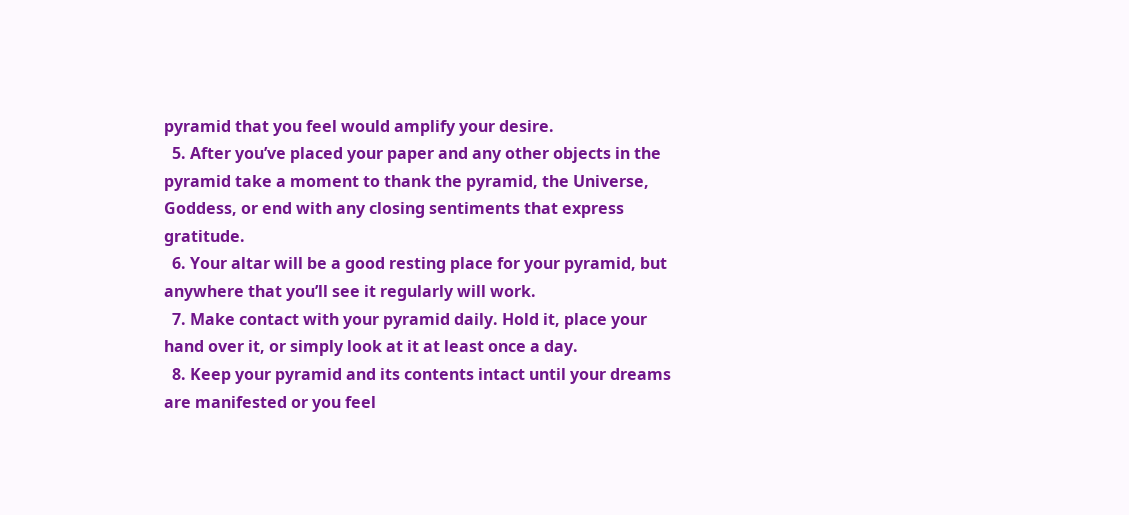pyramid that you feel would amplify your desire.
  5. After you’ve placed your paper and any other objects in the pyramid take a moment to thank the pyramid, the Universe, Goddess, or end with any closing sentiments that express gratitude.
  6. Your altar will be a good resting place for your pyramid, but anywhere that you’ll see it regularly will work.
  7. Make contact with your pyramid daily. Hold it, place your hand over it, or simply look at it at least once a day.
  8. Keep your pyramid and its contents intact until your dreams are manifested or you feel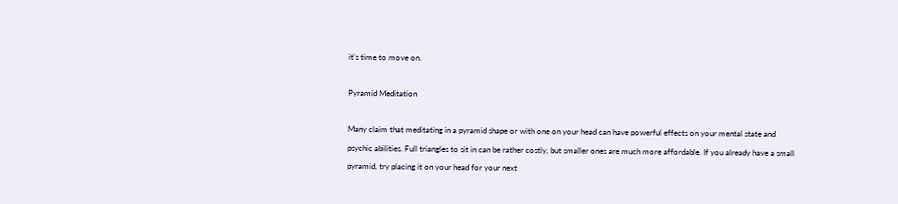it’s time to move on.

Pyramid Meditation

Many claim that meditating in a pyramid shape or with one on your head can have powerful effects on your mental state and psychic abilities. Full triangles to sit in can be rather costly, but smaller ones are much more affordable. If you already have a small pyramid, try placing it on your head for your next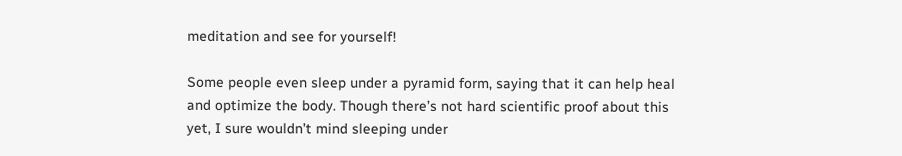meditation and see for yourself!

Some people even sleep under a pyramid form, saying that it can help heal and optimize the body. Though there’s not hard scientific proof about this yet, I sure wouldn’t mind sleeping under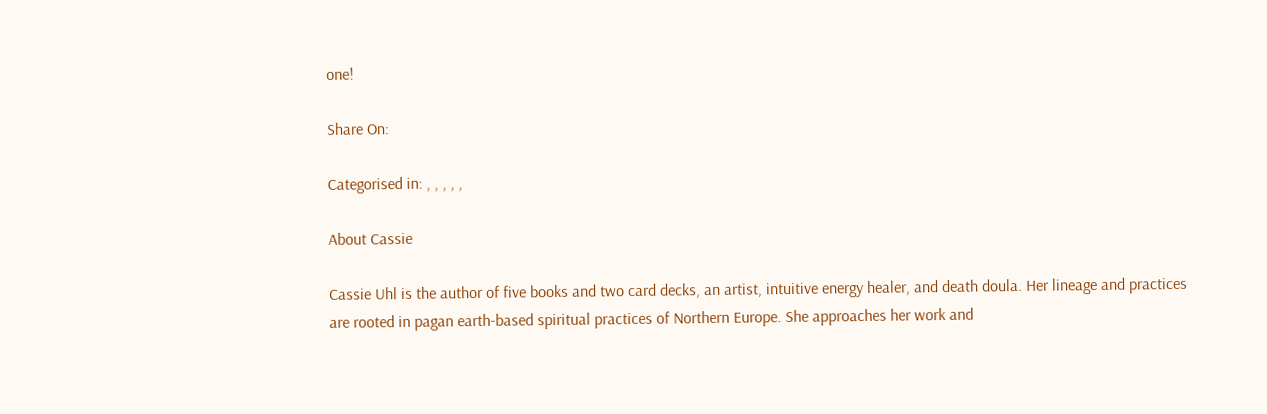one!

Share On:

Categorised in: , , , , ,

About Cassie

Cassie Uhl is the author of five books and two card decks, an artist, intuitive energy healer, and death doula. Her lineage and practices are rooted in pagan earth-based spiritual practices of Northern Europe. She approaches her work and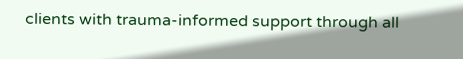clients with trauma-informed support through all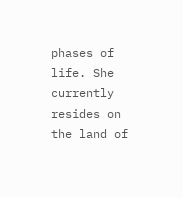phases of life. She currently resides on the land of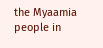the Myaamia people in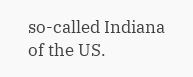so-called Indiana of the US.